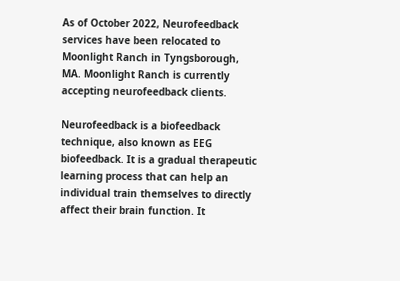As of October 2022, Neurofeedback services have been relocated to Moonlight Ranch in Tyngsborough, MA. Moonlight Ranch is currently accepting neurofeedback clients.

Neurofeedback is a biofeedback technique, also known as EEG biofeedback. It is a gradual therapeutic learning process that can help an individual train themselves to directly affect their brain function. It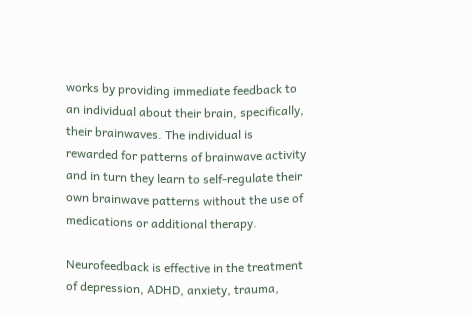works by providing immediate feedback to an individual about their brain, specifically, their brainwaves. The individual is rewarded for patterns of brainwave activity and in turn they learn to self-regulate their own brainwave patterns without the use of medications or additional therapy.

Neurofeedback is effective in the treatment of depression, ADHD, anxiety, trauma,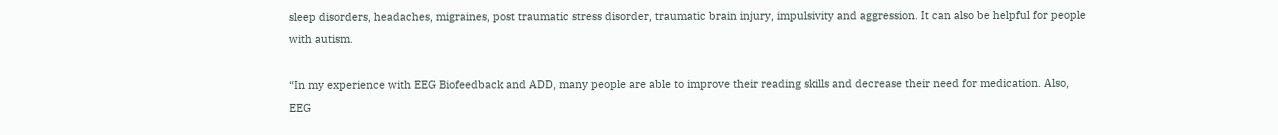sleep disorders, headaches, migraines, post traumatic stress disorder, traumatic brain injury, impulsivity and aggression. It can also be helpful for people with autism.

“In my experience with EEG Biofeedback and ADD, many people are able to improve their reading skills and decrease their need for medication. Also, EEG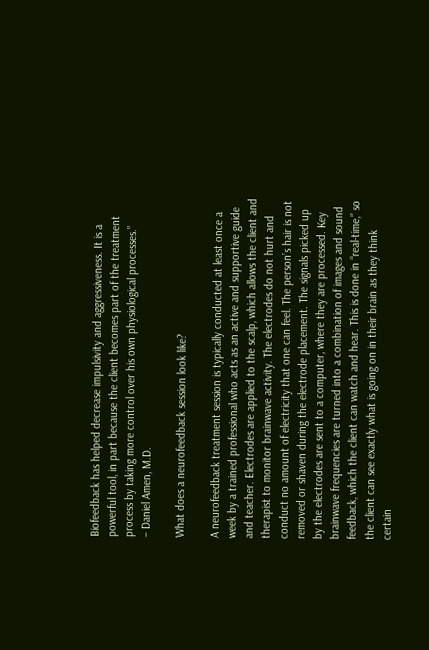Biofeedback has helped decrease impulsivity and aggressiveness. It is a powerful tool, in part because the client becomes part of the treatment process by taking more control over his own physiological processes.”
– Daniel Amen, M.D.

What does a neurofeedback session look like?

A neurofeedback treatment session is typically conducted at least once a week by a trained professional who acts as an active and supportive guide and teacher. Electrodes are applied to the scalp, which allows the client and therapist to monitor brainwave activity. The electrodes do not hurt and conduct no amount of electricity that one can feel. The person’s hair is not removed or shaven during the electrode placement. The signals picked up by the electrodes are sent to a computer, where they are processed. Key brainwave frequencies are turned into a combination of images and sound feedback, which the client can watch and hear. This is done in “real-time,” so the client can see exactly what is going on in their brain as they think certain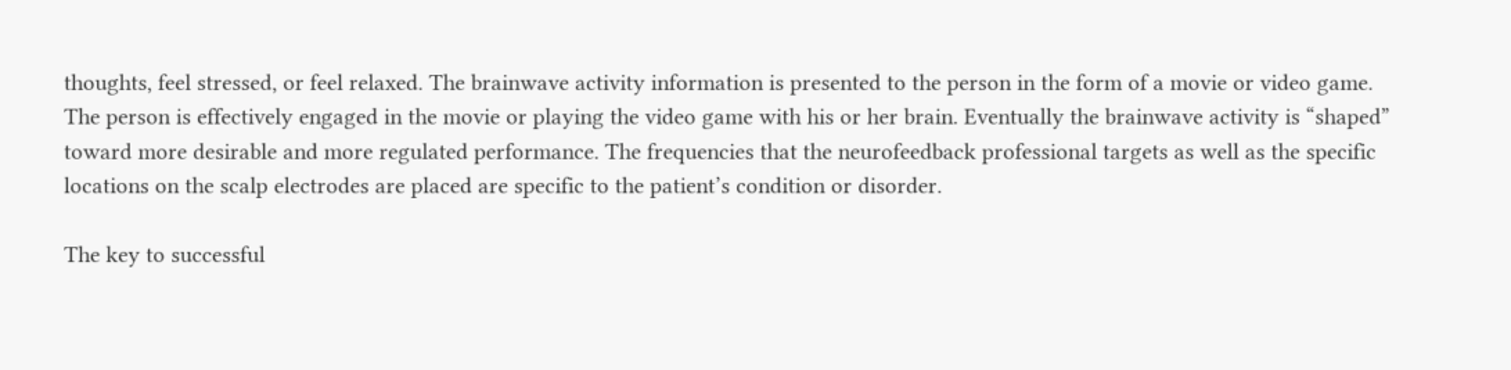thoughts, feel stressed, or feel relaxed. The brainwave activity information is presented to the person in the form of a movie or video game. The person is effectively engaged in the movie or playing the video game with his or her brain. Eventually the brainwave activity is “shaped” toward more desirable and more regulated performance. The frequencies that the neurofeedback professional targets as well as the specific locations on the scalp electrodes are placed are specific to the patient’s condition or disorder.

The key to successful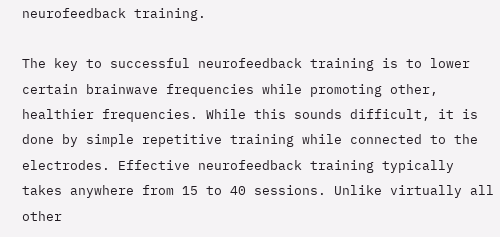neurofeedback training.

The key to successful neurofeedback training is to lower certain brainwave frequencies while promoting other, healthier frequencies. While this sounds difficult, it is done by simple repetitive training while connected to the electrodes. Effective neurofeedback training typically takes anywhere from 15 to 40 sessions. Unlike virtually all other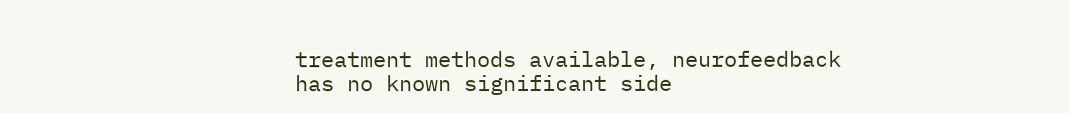treatment methods available, neurofeedback has no known significant side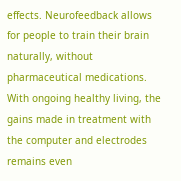effects. Neurofeedback allows for people to train their brain naturally, without pharmaceutical medications. With ongoing healthy living, the gains made in treatment with the computer and electrodes remains even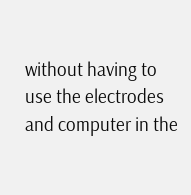without having to use the electrodes and computer in the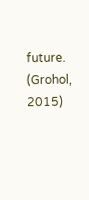future. (Grohol, 2015)